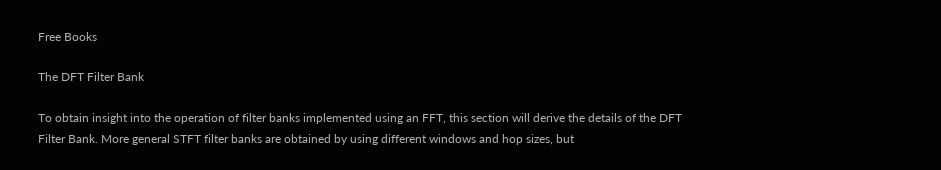Free Books

The DFT Filter Bank

To obtain insight into the operation of filter banks implemented using an FFT, this section will derive the details of the DFT Filter Bank. More general STFT filter banks are obtained by using different windows and hop sizes, but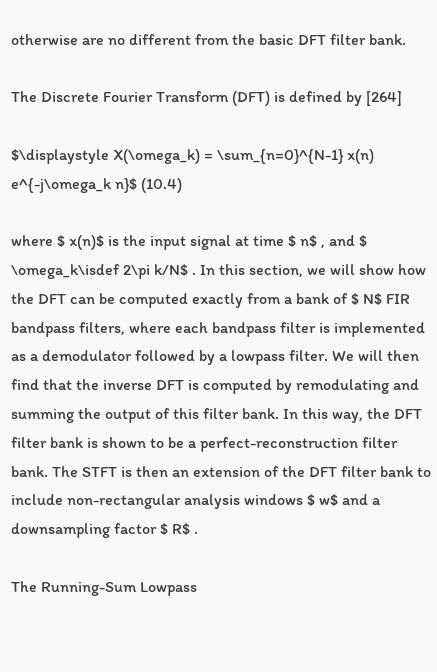otherwise are no different from the basic DFT filter bank.

The Discrete Fourier Transform (DFT) is defined by [264]

$\displaystyle X(\omega_k) = \sum_{n=0}^{N-1} x(n) e^{-j\omega_k n}$ (10.4)

where $ x(n)$ is the input signal at time $ n$ , and $ \omega_k\isdef 2\pi k/N$ . In this section, we will show how the DFT can be computed exactly from a bank of $ N$ FIR bandpass filters, where each bandpass filter is implemented as a demodulator followed by a lowpass filter. We will then find that the inverse DFT is computed by remodulating and summing the output of this filter bank. In this way, the DFT filter bank is shown to be a perfect-reconstruction filter bank. The STFT is then an extension of the DFT filter bank to include non-rectangular analysis windows $ w$ and a downsampling factor $ R$ .

The Running-Sum Lowpass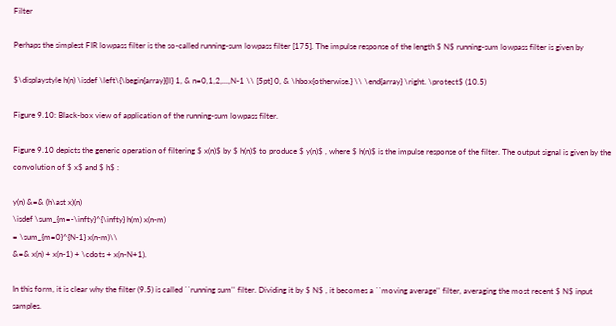Filter

Perhaps the simplest FIR lowpass filter is the so-called running-sum lowpass filter [175]. The impulse response of the length $ N$ running-sum lowpass filter is given by

$\displaystyle h(n) \isdef \left\{\begin{array}{ll} 1, & n=0,1,2,...,N-1 \\ [5pt] 0, & \hbox{otherwise.} \\ \end{array} \right. \protect$ (10.5)

Figure 9.10: Black-box view of application of the running-sum lowpass filter.

Figure 9.10 depicts the generic operation of filtering $ x(n)$ by $ h(n)$ to produce $ y(n)$ , where $ h(n)$ is the impulse response of the filter. The output signal is given by the convolution of $ x$ and $ h$ :

y(n) &=& (h\ast x)(n)
\isdef \sum_{m=-\infty}^{\infty} h(m) x(n-m)
= \sum_{m=0}^{N-1} x(n-m)\\
&=& x(n) + x(n-1) + \cdots + x(n-N+1).

In this form, it is clear why the filter (9.5) is called ``running sum'' filter. Dividing it by $ N$ , it becomes a ``moving average'' filter, averaging the most recent $ N$ input samples.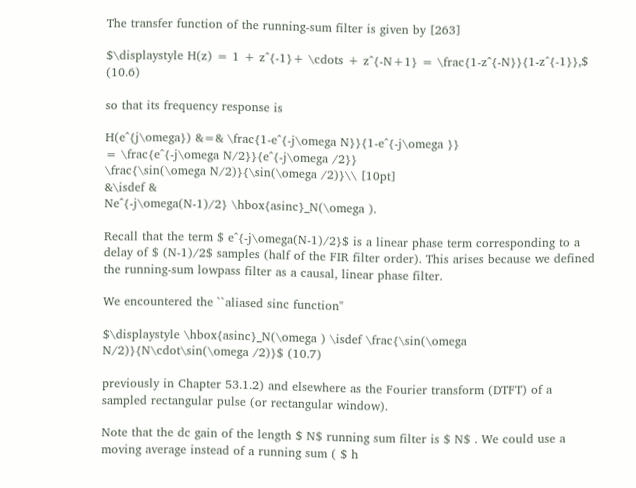The transfer function of the running-sum filter is given by [263]

$\displaystyle H(z) = 1 + z^{-1}+ \cdots + z^{-N+1} = \frac{1-z^{-N}}{1-z^{-1}},$ (10.6)

so that its frequency response is

H(e^{j\omega}) &=& \frac{1-e^{-j\omega N}}{1-e^{-j\omega }}
= \frac{e^{-j\omega N/2}}{e^{-j\omega /2}}
\frac{\sin(\omega N/2)}{\sin(\omega /2)}\\ [10pt]
&\isdef &
Ne^{-j\omega(N-1)/2} \hbox{asinc}_N(\omega ).

Recall that the term $ e^{-j\omega(N-1)/2}$ is a linear phase term corresponding to a delay of $ (N-1)/2$ samples (half of the FIR filter order). This arises because we defined the running-sum lowpass filter as a causal, linear phase filter.

We encountered the ``aliased sinc function''

$\displaystyle \hbox{asinc}_N(\omega ) \isdef \frac{\sin(\omega N/2)}{N\cdot\sin(\omega /2)}$ (10.7)

previously in Chapter 53.1.2) and elsewhere as the Fourier transform (DTFT) of a sampled rectangular pulse (or rectangular window).

Note that the dc gain of the length $ N$ running sum filter is $ N$ . We could use a moving average instead of a running sum ( $ h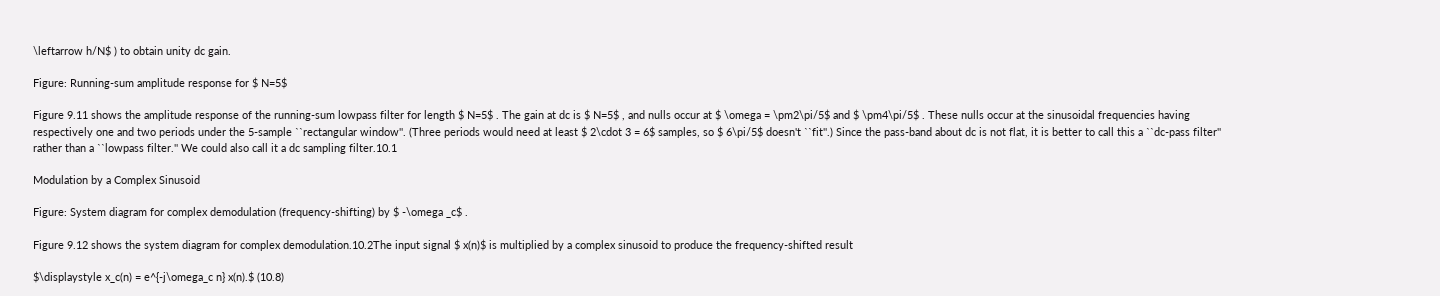\leftarrow h/N$ ) to obtain unity dc gain.

Figure: Running-sum amplitude response for $ N=5$

Figure 9.11 shows the amplitude response of the running-sum lowpass filter for length $ N=5$ . The gain at dc is $ N=5$ , and nulls occur at $ \omega = \pm2\pi/5$ and $ \pm4\pi/5$ . These nulls occur at the sinusoidal frequencies having respectively one and two periods under the 5-sample ``rectangular window''. (Three periods would need at least $ 2\cdot 3 = 6$ samples, so $ 6\pi/5$ doesn't ``fit''.) Since the pass-band about dc is not flat, it is better to call this a ``dc-pass filter'' rather than a ``lowpass filter.'' We could also call it a dc sampling filter.10.1

Modulation by a Complex Sinusoid

Figure: System diagram for complex demodulation (frequency-shifting) by $ -\omega _c$ .

Figure 9.12 shows the system diagram for complex demodulation.10.2The input signal $ x(n)$ is multiplied by a complex sinusoid to produce the frequency-shifted result

$\displaystyle x_c(n) = e^{-j\omega_c n} x(n).$ (10.8)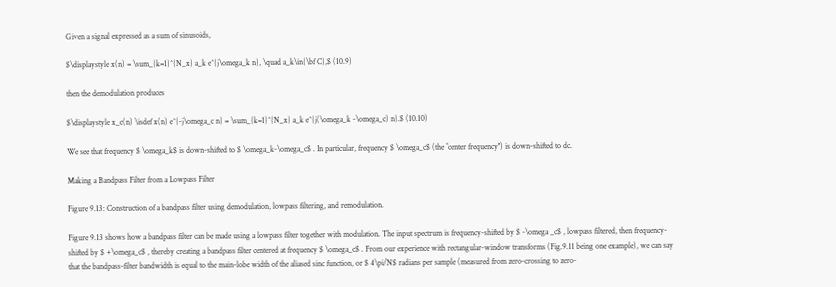Given a signal expressed as a sum of sinusoids,

$\displaystyle x(n) = \sum_{k=1}^{N_x} a_k e^{j\omega_k n}, \quad a_k\in{\bf C},$ (10.9)

then the demodulation produces

$\displaystyle x_c(n) \isdef x(n) e^{-j\omega_c n} = \sum_{k=1}^{N_x} a_k e^{j(\omega_k -\omega_c) n}.$ (10.10)

We see that frequency $ \omega_k$ is down-shifted to $ \omega_k-\omega_c$ . In particular, frequency $ \omega_c$ (the ``center frequency'') is down-shifted to dc.

Making a Bandpass Filter from a Lowpass Filter

Figure 9.13: Construction of a bandpass filter using demodulation, lowpass filtering, and remodulation.

Figure 9.13 shows how a bandpass filter can be made using a lowpass filter together with modulation. The input spectrum is frequency-shifted by $ -\omega _c$ , lowpass filtered, then frequency-shifted by $ +\omega_c$ , thereby creating a bandpass filter centered at frequency $ \omega_c$ . From our experience with rectangular-window transforms (Fig.9.11 being one example), we can say that the bandpass-filter bandwidth is equal to the main-lobe width of the aliased sinc function, or $ 4\pi/N$ radians per sample (measured from zero-crossing to zero-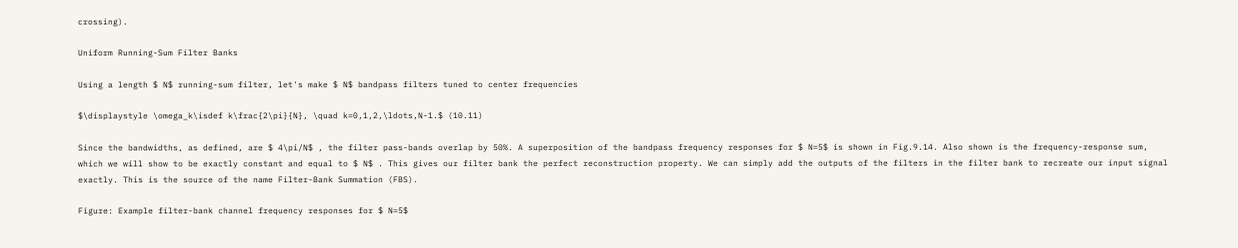crossing).

Uniform Running-Sum Filter Banks

Using a length $ N$ running-sum filter, let's make $ N$ bandpass filters tuned to center frequencies

$\displaystyle \omega_k\isdef k\frac{2\pi}{N}, \quad k=0,1,2,\ldots,N-1.$ (10.11)

Since the bandwidths, as defined, are $ 4\pi/N$ , the filter pass-bands overlap by 50%. A superposition of the bandpass frequency responses for $ N=5$ is shown in Fig.9.14. Also shown is the frequency-response sum, which we will show to be exactly constant and equal to $ N$ . This gives our filter bank the perfect reconstruction property. We can simply add the outputs of the filters in the filter bank to recreate our input signal exactly. This is the source of the name Filter-Bank Summation (FBS).

Figure: Example filter-bank channel frequency responses for $ N=5$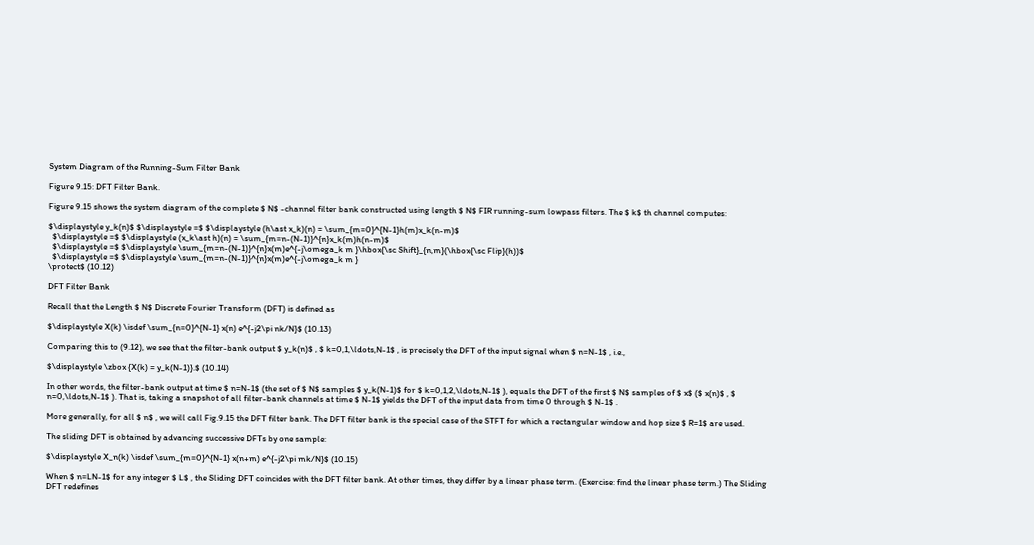System Diagram of the Running-Sum Filter Bank

Figure 9.15: DFT Filter Bank.

Figure 9.15 shows the system diagram of the complete $ N$ -channel filter bank constructed using length $ N$ FIR running-sum lowpass filters. The $ k$ th channel computes:

$\displaystyle y_k(n)$ $\displaystyle =$ $\displaystyle (h\ast x_k)(n) = \sum_{m=0}^{N-1}h(m)x_k(n-m)$
  $\displaystyle =$ $\displaystyle (x_k\ast h)(n) = \sum_{m=n-(N-1)}^{n}x_k(m)h(n-m)$
  $\displaystyle =$ $\displaystyle \sum_{m=n-(N-1)}^{n}x(m)e^{-j\omega_k m }\hbox{\sc Shift}_{n,m}(\hbox{\sc Flip}(h))$
  $\displaystyle =$ $\displaystyle \sum_{m=n-(N-1)}^{n}x(m)e^{-j\omega_k m }
\protect$ (10.12)

DFT Filter Bank

Recall that the Length $ N$ Discrete Fourier Transform (DFT) is defined as

$\displaystyle X(k) \isdef \sum_{n=0}^{N-1} x(n) e^{-j2\pi nk/N}$ (10.13)

Comparing this to (9.12), we see that the filter-bank output $ y_k(n)$ , $ k=0,1,\ldots,N-1$ , is precisely the DFT of the input signal when $ n=N-1$ , i.e.,

$\displaystyle \zbox {X(k) = y_k(N-1)}.$ (10.14)

In other words, the filter-bank output at time $ n=N-1$ (the set of $ N$ samples $ y_k(N-1)$ for $ k=0,1,2,\ldots,N-1$ ), equals the DFT of the first $ N$ samples of $ x$ ($ x(n)$ , $ n=0,\ldots,N-1$ ). That is, taking a snapshot of all filter-bank channels at time $ N-1$ yields the DFT of the input data from time 0 through $ N-1$ .

More generally, for all $ n$ , we will call Fig.9.15 the DFT filter bank. The DFT filter bank is the special case of the STFT for which a rectangular window and hop size $ R=1$ are used.

The sliding DFT is obtained by advancing successive DFTs by one sample:

$\displaystyle X_n(k) \isdef \sum_{m=0}^{N-1} x(n+m) e^{-j2\pi mk/N}$ (10.15)

When $ n=LN-1$ for any integer $ L$ , the Sliding DFT coincides with the DFT filter bank. At other times, they differ by a linear phase term. (Exercise: find the linear phase term.) The Sliding DFT redefines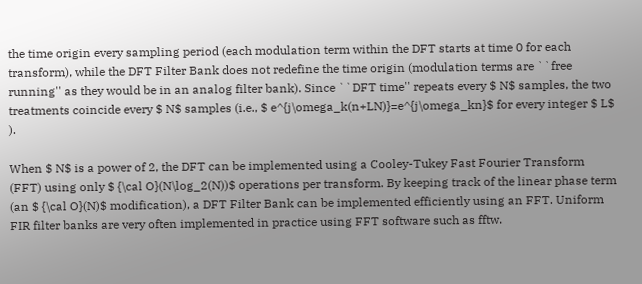the time origin every sampling period (each modulation term within the DFT starts at time 0 for each transform), while the DFT Filter Bank does not redefine the time origin (modulation terms are ``free running'' as they would be in an analog filter bank). Since ``DFT time'' repeats every $ N$ samples, the two treatments coincide every $ N$ samples (i.e., $ e^{j\omega_k(n+LN)}=e^{j\omega_kn}$ for every integer $ L$ ).

When $ N$ is a power of 2, the DFT can be implemented using a Cooley-Tukey Fast Fourier Transform (FFT) using only $ {\cal O}(N\log_2(N))$ operations per transform. By keeping track of the linear phase term (an $ {\cal O}(N)$ modification), a DFT Filter Bank can be implemented efficiently using an FFT. Uniform FIR filter banks are very often implemented in practice using FFT software such as fftw.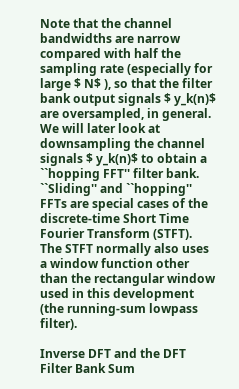Note that the channel bandwidths are narrow compared with half the sampling rate (especially for large $ N$ ), so that the filter bank output signals $ y_k(n)$ are oversampled, in general. We will later look at downsampling the channel signals $ y_k(n)$ to obtain a ``hopping FFT'' filter bank. ``Sliding'' and ``hopping'' FFTs are special cases of the discrete-time Short Time Fourier Transform (STFT). The STFT normally also uses a window function other than the rectangular window used in this development (the running-sum lowpass filter).

Inverse DFT and the DFT Filter Bank Sum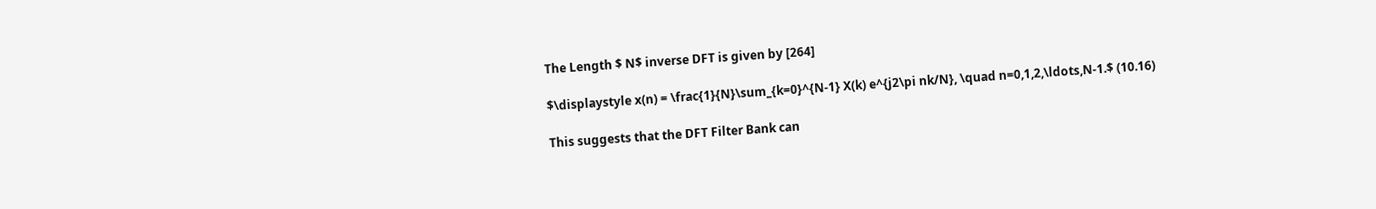The Length $ N$ inverse DFT is given by [264]

$\displaystyle x(n) = \frac{1}{N}\sum_{k=0}^{N-1} X(k) e^{j2\pi nk/N}, \quad n=0,1,2,\ldots,N-1.$ (10.16)

This suggests that the DFT Filter Bank can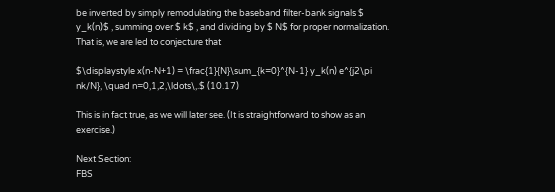be inverted by simply remodulating the baseband filter-bank signals $ y_k(n)$ , summing over $ k$ , and dividing by $ N$ for proper normalization. That is, we are led to conjecture that

$\displaystyle x(n-N+1) = \frac{1}{N}\sum_{k=0}^{N-1} y_k(n) e^{j2\pi nk/N}, \quad n=0,1,2,\ldots\,.$ (10.17)

This is in fact true, as we will later see. (It is straightforward to show as an exercise.)

Next Section:
FBS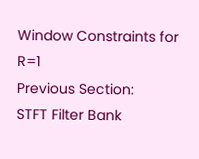Window Constraints for R=1
Previous Section:
STFT Filter Bank